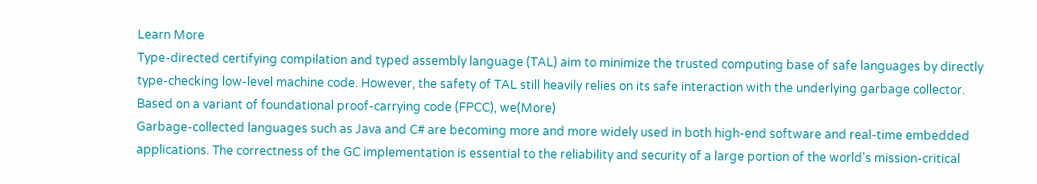Learn More
Type-directed certifying compilation and typed assembly language (TAL) aim to minimize the trusted computing base of safe languages by directly type-checking low-level machine code. However, the safety of TAL still heavily relies on its safe interaction with the underlying garbage collector. Based on a variant of foundational proof-carrying code (FPCC), we(More)
Garbage-collected languages such as Java and C# are becoming more and more widely used in both high-end software and real-time embedded applications. The correctness of the GC implementation is essential to the reliability and security of a large portion of the world's mission-critical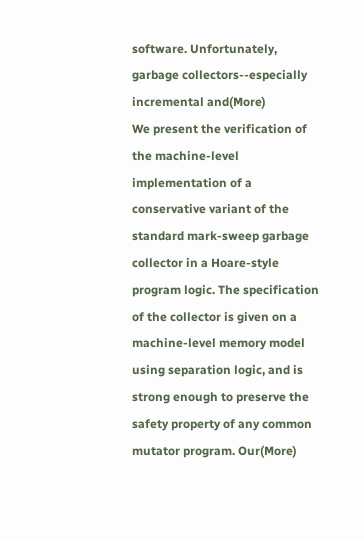software. Unfortunately, garbage collectors--especially incremental and(More)
We present the verification of the machine-level implementation of a conservative variant of the standard mark-sweep garbage collector in a Hoare-style program logic. The specification of the collector is given on a machine-level memory model using separation logic, and is strong enough to preserve the safety property of any common mutator program. Our(More)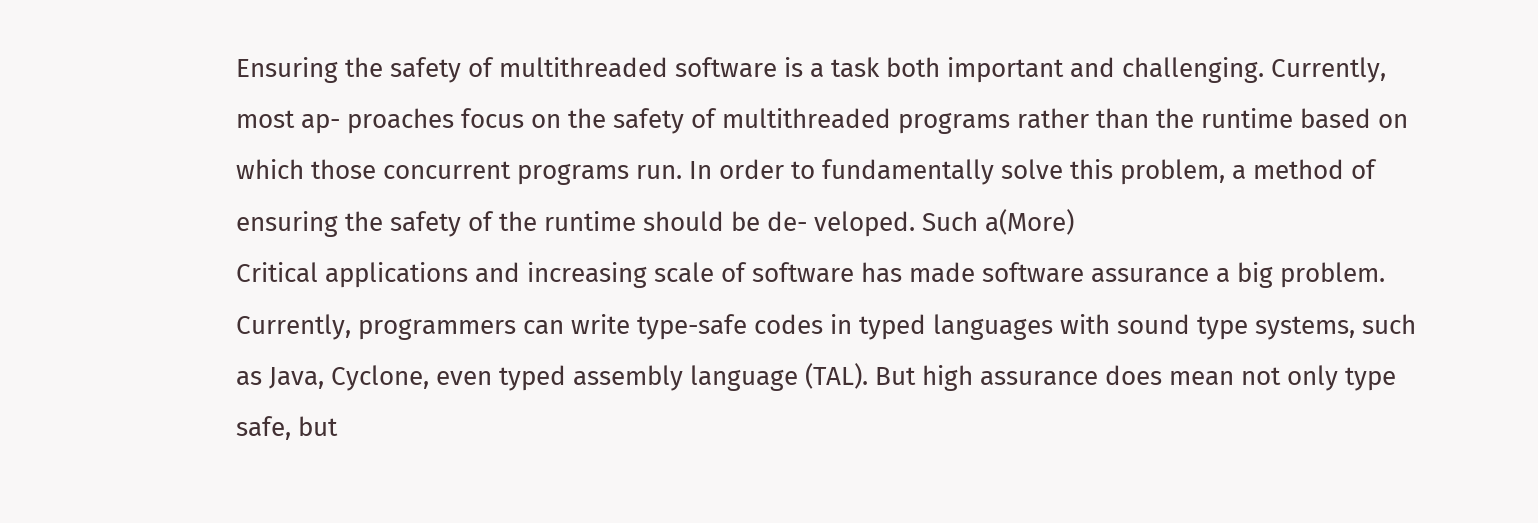Ensuring the safety of multithreaded software is a task both important and challenging. Currently, most ap- proaches focus on the safety of multithreaded programs rather than the runtime based on which those concurrent programs run. In order to fundamentally solve this problem, a method of ensuring the safety of the runtime should be de- veloped. Such a(More)
Critical applications and increasing scale of software has made software assurance a big problem. Currently, programmers can write type-safe codes in typed languages with sound type systems, such as Java, Cyclone, even typed assembly language (TAL). But high assurance does mean not only type safe, but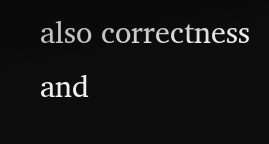also correctness and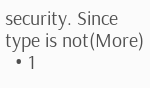security. Since type is not(More)
  • 1